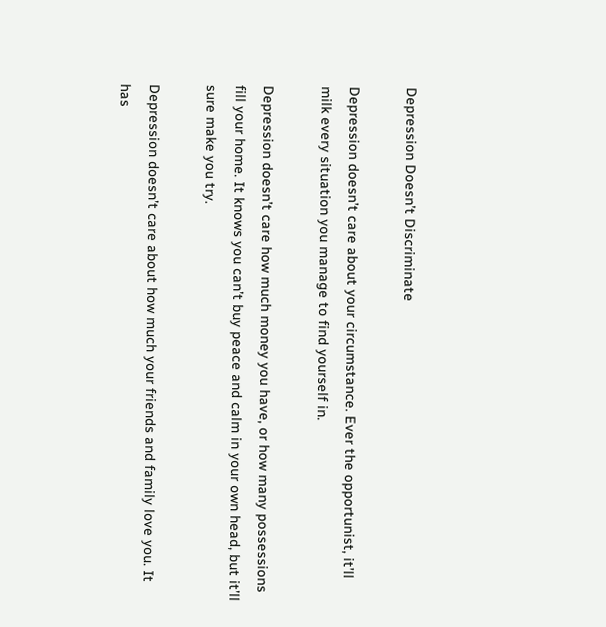Depression Doesn’t Discriminate

Depression doesn’t care about your circumstance. Ever the opportunist, it’ll milk every situation you manage to find yourself in.

Depression doesn’t care how much money you have, or how many possessions fill your home. It knows you can’t buy peace and calm in your own head, but it’ll sure make you try.

Depression doesn’t care about how much your friends and family love you. It has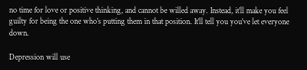no time for love or positive thinking, and cannot be willed away. Instead, it’ll make you feel guilty for being the one who’s putting them in that position. It’ll tell you you’ve let everyone down.

Depression will use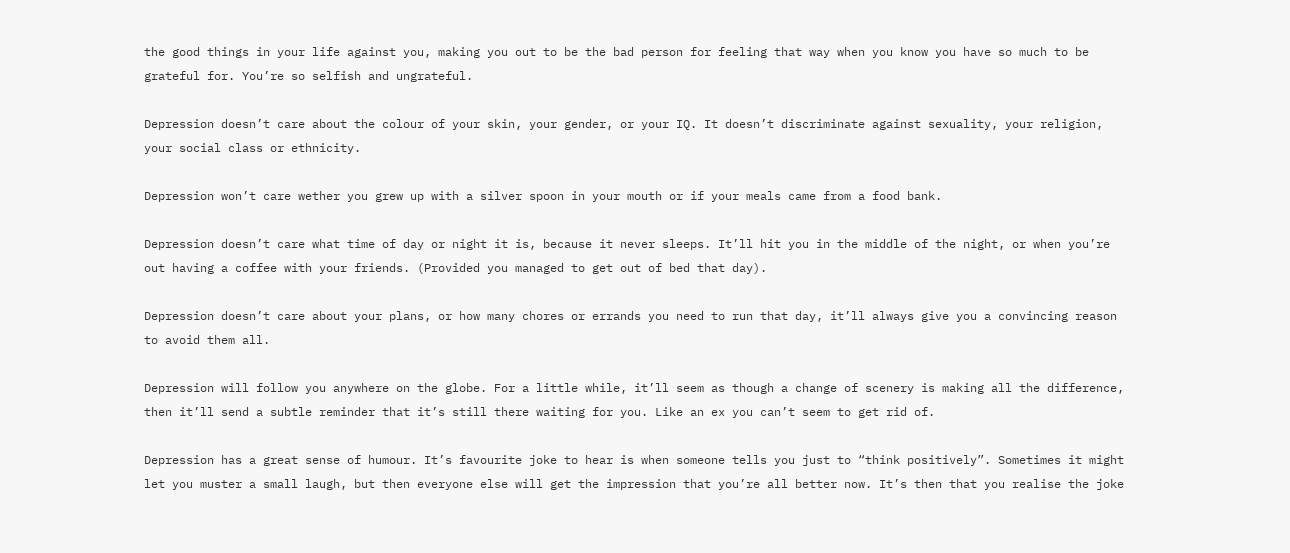the good things in your life against you, making you out to be the bad person for feeling that way when you know you have so much to be grateful for. You’re so selfish and ungrateful.

Depression doesn’t care about the colour of your skin, your gender, or your IQ. It doesn’t discriminate against sexuality, your religion, your social class or ethnicity.

Depression won’t care wether you grew up with a silver spoon in your mouth or if your meals came from a food bank.

Depression doesn’t care what time of day or night it is, because it never sleeps. It’ll hit you in the middle of the night, or when you’re out having a coffee with your friends. (Provided you managed to get out of bed that day).

Depression doesn’t care about your plans, or how many chores or errands you need to run that day, it’ll always give you a convincing reason to avoid them all.

Depression will follow you anywhere on the globe. For a little while, it’ll seem as though a change of scenery is making all the difference, then it’ll send a subtle reminder that it’s still there waiting for you. Like an ex you can’t seem to get rid of.

Depression has a great sense of humour. It’s favourite joke to hear is when someone tells you just to “think positively”. Sometimes it might let you muster a small laugh, but then everyone else will get the impression that you’re all better now. It’s then that you realise the joke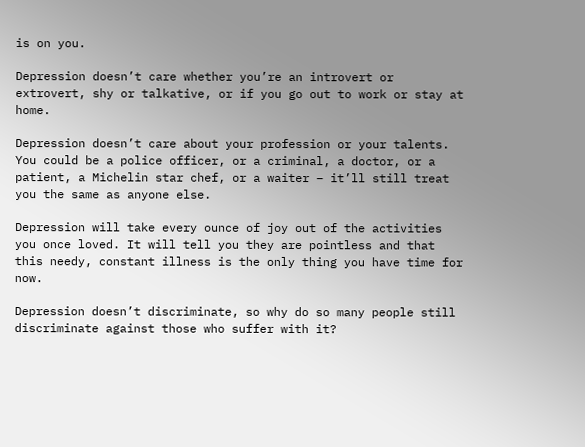is on you.

Depression doesn’t care whether you’re an introvert or extrovert, shy or talkative, or if you go out to work or stay at home.

Depression doesn’t care about your profession or your talents. You could be a police officer, or a criminal, a doctor, or a patient, a Michelin star chef, or a waiter – it’ll still treat you the same as anyone else.

Depression will take every ounce of joy out of the activities you once loved. It will tell you they are pointless and that this needy, constant illness is the only thing you have time for now.

Depression doesn’t discriminate, so why do so many people still discriminate against those who suffer with it?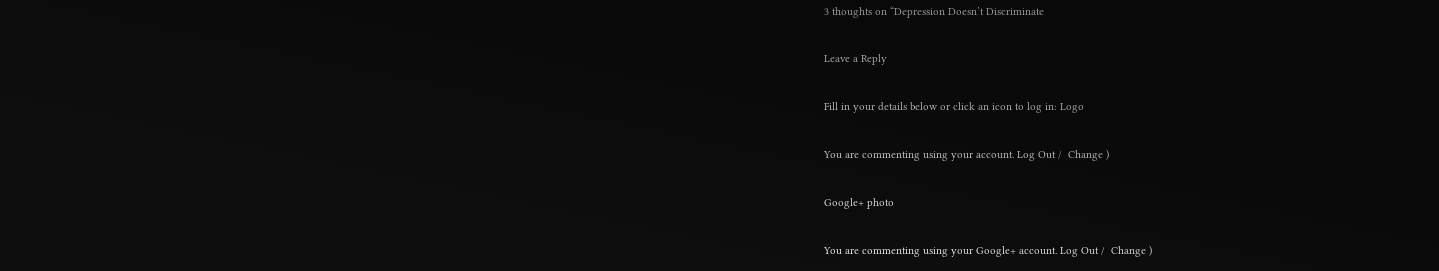3 thoughts on “Depression Doesn’t Discriminate

Leave a Reply

Fill in your details below or click an icon to log in: Logo

You are commenting using your account. Log Out /  Change )

Google+ photo

You are commenting using your Google+ account. Log Out /  Change )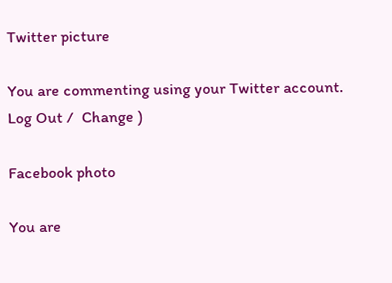Twitter picture

You are commenting using your Twitter account. Log Out /  Change )

Facebook photo

You are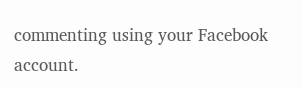commenting using your Facebook account.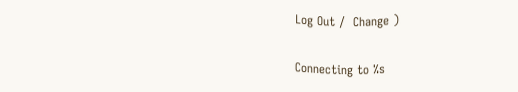Log Out /  Change )

Connecting to %s